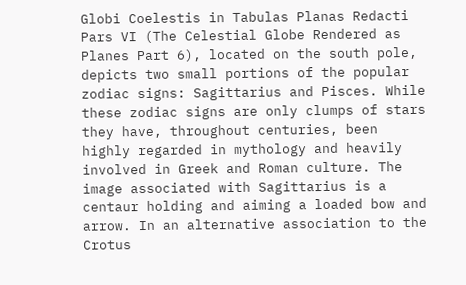Globi Coelestis in Tabulas Planas Redacti Pars VI (The Celestial Globe Rendered as Planes Part 6), located on the south pole, depicts two small portions of the popular zodiac signs: Sagittarius and Pisces. While these zodiac signs are only clumps of stars they have, throughout centuries, been highly regarded in mythology and heavily involved in Greek and Roman culture. The image associated with Sagittarius is a centaur holding and aiming a loaded bow and arrow. In an alternative association to the Crotus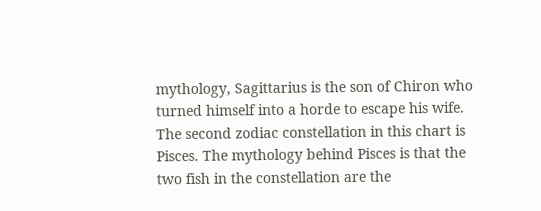mythology, Sagittarius is the son of Chiron who turned himself into a horde to escape his wife. The second zodiac constellation in this chart is Pisces. The mythology behind Pisces is that the two fish in the constellation are the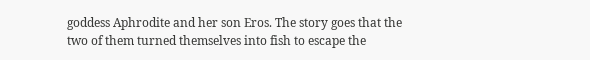goddess Aphrodite and her son Eros. The story goes that the two of them turned themselves into fish to escape the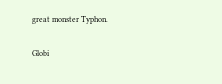great monster Typhon.

Globi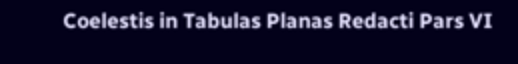Coelestis in Tabulas Planas Redacti Pars VI